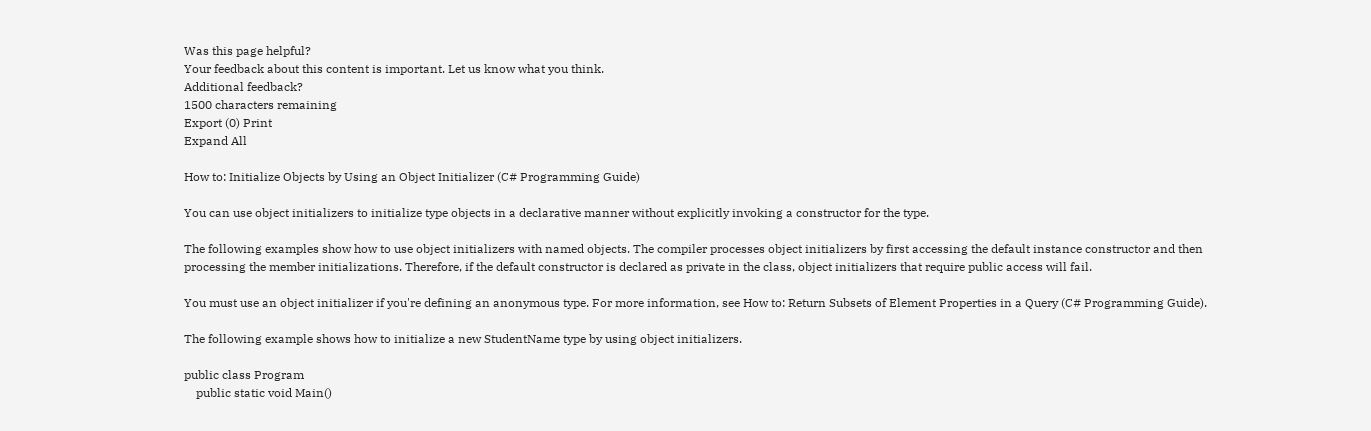Was this page helpful?
Your feedback about this content is important. Let us know what you think.
Additional feedback?
1500 characters remaining
Export (0) Print
Expand All

How to: Initialize Objects by Using an Object Initializer (C# Programming Guide)

You can use object initializers to initialize type objects in a declarative manner without explicitly invoking a constructor for the type.

The following examples show how to use object initializers with named objects. The compiler processes object initializers by first accessing the default instance constructor and then processing the member initializations. Therefore, if the default constructor is declared as private in the class, object initializers that require public access will fail.

You must use an object initializer if you're defining an anonymous type. For more information, see How to: Return Subsets of Element Properties in a Query (C# Programming Guide).

The following example shows how to initialize a new StudentName type by using object initializers.

public class Program
    public static void Main()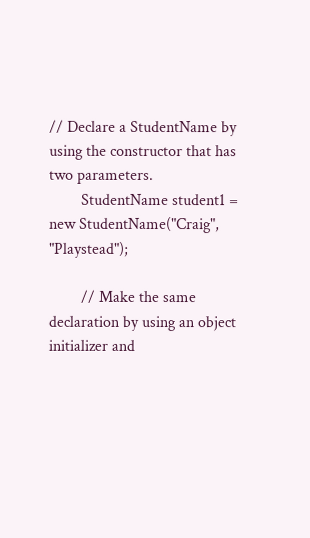// Declare a StudentName by using the constructor that has two parameters.
        StudentName student1 = new StudentName("Craig", "Playstead");

        // Make the same declaration by using an object initializer and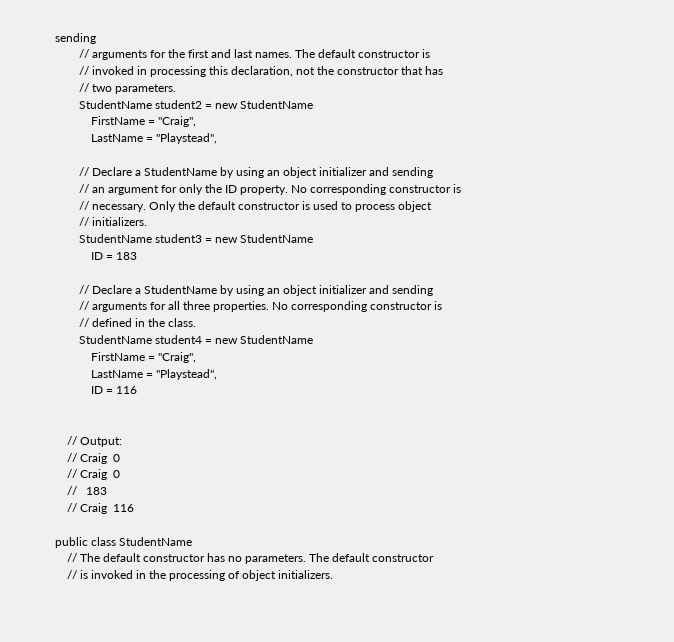sending
        // arguments for the first and last names. The default constructor is
        // invoked in processing this declaration, not the constructor that has
        // two parameters.
        StudentName student2 = new StudentName
            FirstName = "Craig",
            LastName = "Playstead",

        // Declare a StudentName by using an object initializer and sending
        // an argument for only the ID property. No corresponding constructor is
        // necessary. Only the default constructor is used to process object
        // initializers.
        StudentName student3 = new StudentName
            ID = 183

        // Declare a StudentName by using an object initializer and sending
        // arguments for all three properties. No corresponding constructor is
        // defined in the class.
        StudentName student4 = new StudentName
            FirstName = "Craig",
            LastName = "Playstead",
            ID = 116


    // Output:
    // Craig  0
    // Craig  0
    //   183
    // Craig  116

public class StudentName
    // The default constructor has no parameters. The default constructor
    // is invoked in the processing of object initializers.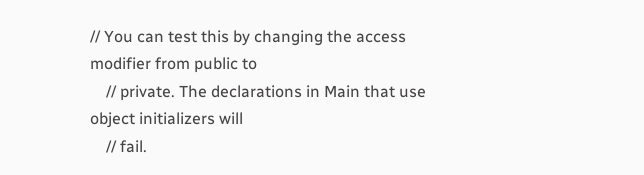// You can test this by changing the access modifier from public to
    // private. The declarations in Main that use object initializers will
    // fail.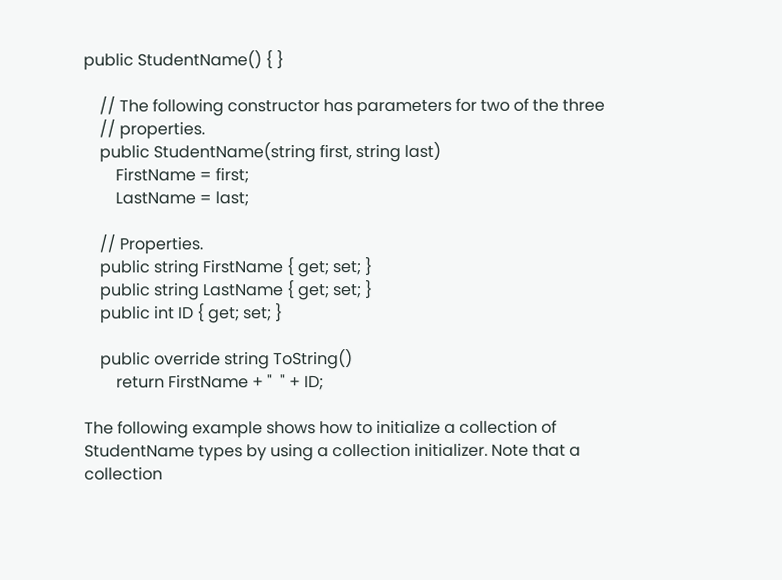public StudentName() { }

    // The following constructor has parameters for two of the three
    // properties.
    public StudentName(string first, string last)
        FirstName = first;
        LastName = last;

    // Properties.
    public string FirstName { get; set; }
    public string LastName { get; set; }
    public int ID { get; set; }

    public override string ToString()
        return FirstName + "  " + ID;

The following example shows how to initialize a collection of StudentName types by using a collection initializer. Note that a collection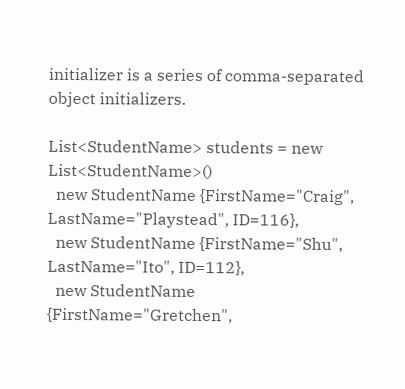initializer is a series of comma-separated object initializers.

List<StudentName> students = new List<StudentName>()
  new StudentName {FirstName="Craig", LastName="Playstead", ID=116},
  new StudentName {FirstName="Shu", LastName="Ito", ID=112},
  new StudentName {FirstName="Gretchen",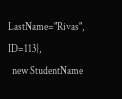LastName="Rivas", ID=113},
  new StudentName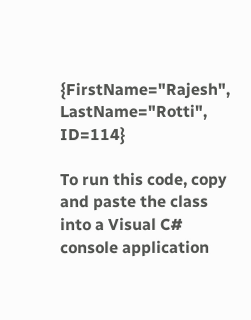{FirstName="Rajesh", LastName="Rotti", ID=114}

To run this code, copy and paste the class into a Visual C# console application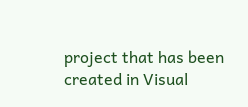project that has been created in Visual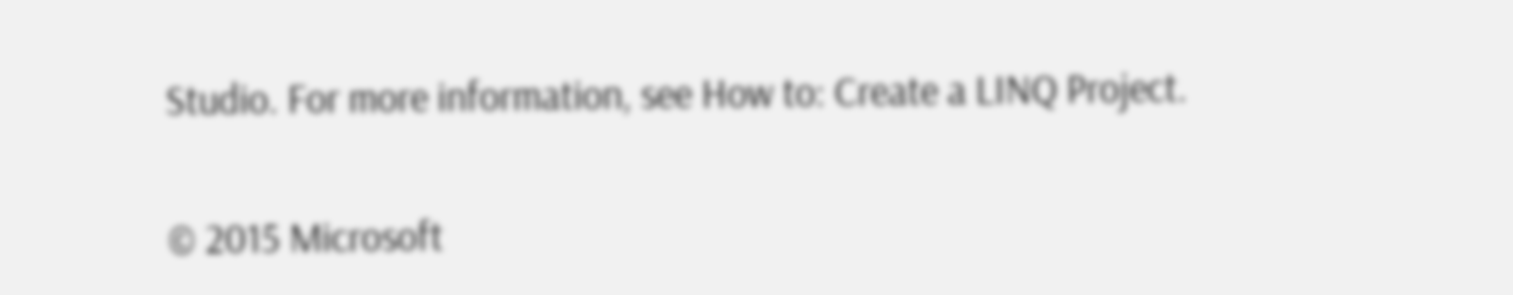Studio. For more information, see How to: Create a LINQ Project.

© 2015 Microsoft